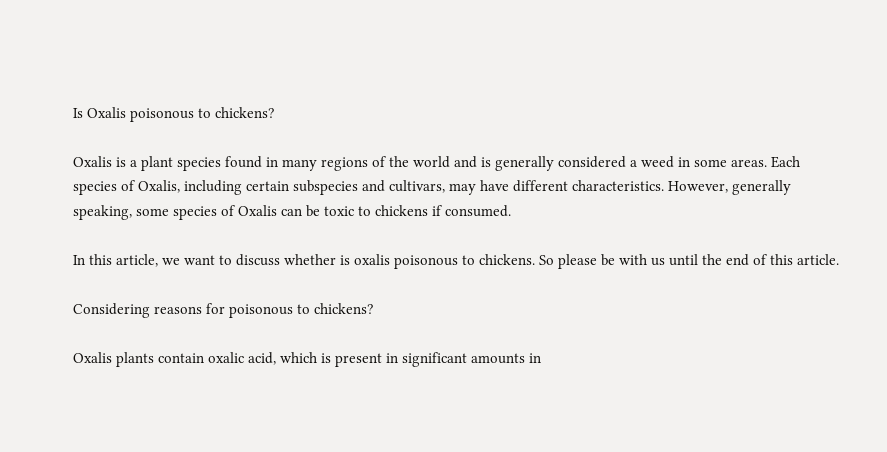Is Oxalis poisonous to chickens?

Oxalis is a plant species found in many regions of the world and is generally considered a weed in some areas. Each species of Oxalis, including certain subspecies and cultivars, may have different characteristics. However, generally speaking, some species of Oxalis can be toxic to chickens if consumed.

In this article, we want to discuss whether is oxalis poisonous to chickens. So please be with us until the end of this article.

Considering reasons for poisonous to chickens?

Oxalis plants contain oxalic acid, which is present in significant amounts in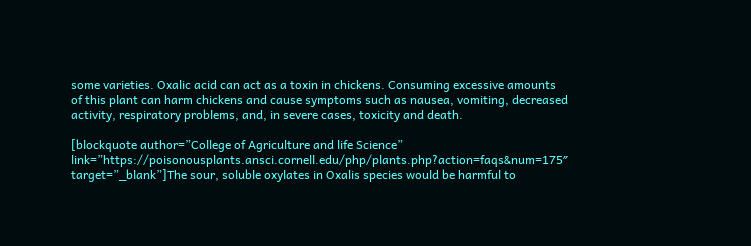some varieties. Oxalic acid can act as a toxin in chickens. Consuming excessive amounts of this plant can harm chickens and cause symptoms such as nausea, vomiting, decreased activity, respiratory problems, and, in severe cases, toxicity and death.

[blockquote author=”College of Agriculture and life Science” link=”https://poisonousplants.ansci.cornell.edu/php/plants.php?action=faqs&num=175″ target=”_blank”]The sour, soluble oxylates in Oxalis species would be harmful to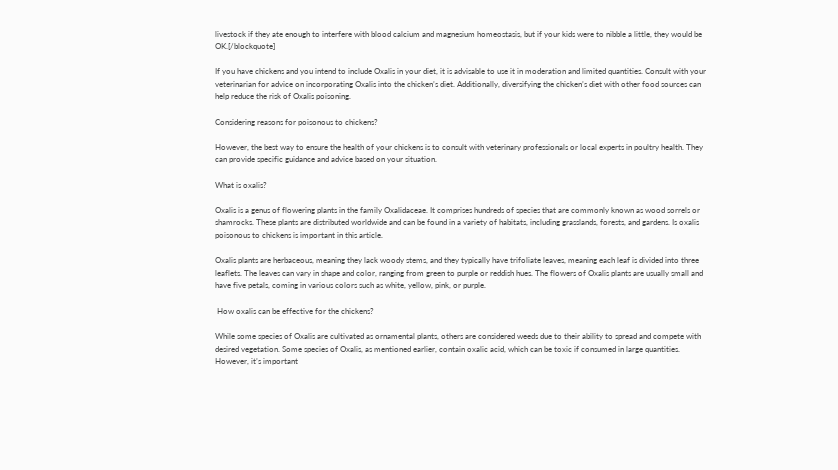livestock if they ate enough to interfere with blood calcium and magnesium homeostasis, but if your kids were to nibble a little, they would be OK.[/blockquote]

If you have chickens and you intend to include Oxalis in your diet, it is advisable to use it in moderation and limited quantities. Consult with your veterinarian for advice on incorporating Oxalis into the chicken’s diet. Additionally, diversifying the chicken’s diet with other food sources can help reduce the risk of Oxalis poisoning.

Considering reasons for poisonous to chickens?

However, the best way to ensure the health of your chickens is to consult with veterinary professionals or local experts in poultry health. They can provide specific guidance and advice based on your situation.

What is oxalis?

Oxalis is a genus of flowering plants in the family Oxalidaceae. It comprises hundreds of species that are commonly known as wood sorrels or shamrocks. These plants are distributed worldwide and can be found in a variety of habitats, including grasslands, forests, and gardens. Is oxalis poisonous to chickens is important in this article.

Oxalis plants are herbaceous, meaning they lack woody stems, and they typically have trifoliate leaves, meaning each leaf is divided into three leaflets. The leaves can vary in shape and color, ranging from green to purple or reddish hues. The flowers of Oxalis plants are usually small and have five petals, coming in various colors such as white, yellow, pink, or purple.

 How oxalis can be effective for the chickens?

While some species of Oxalis are cultivated as ornamental plants, others are considered weeds due to their ability to spread and compete with desired vegetation. Some species of Oxalis, as mentioned earlier, contain oxalic acid, which can be toxic if consumed in large quantities. However, it’s important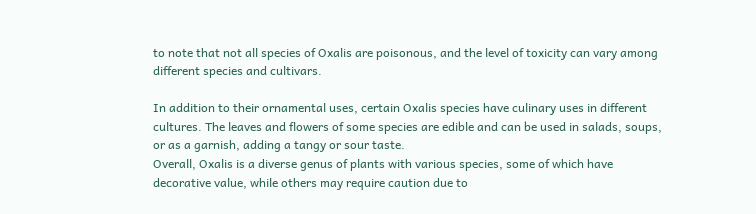to note that not all species of Oxalis are poisonous, and the level of toxicity can vary among different species and cultivars.

In addition to their ornamental uses, certain Oxalis species have culinary uses in different cultures. The leaves and flowers of some species are edible and can be used in salads, soups, or as a garnish, adding a tangy or sour taste.
Overall, Oxalis is a diverse genus of plants with various species, some of which have decorative value, while others may require caution due to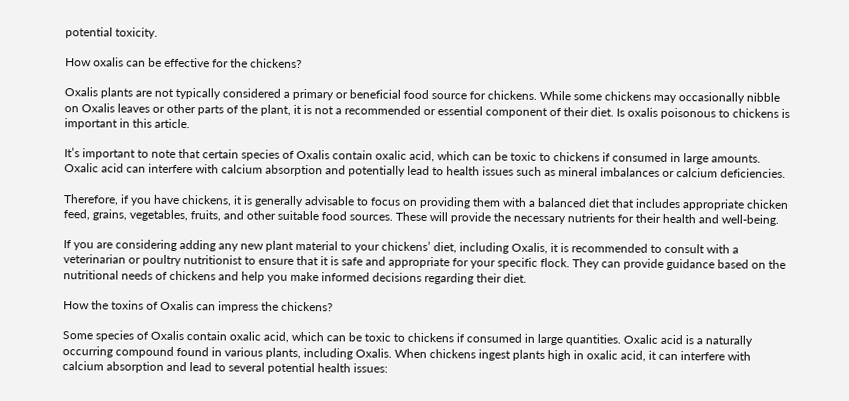potential toxicity.

How oxalis can be effective for the chickens?

Oxalis plants are not typically considered a primary or beneficial food source for chickens. While some chickens may occasionally nibble on Oxalis leaves or other parts of the plant, it is not a recommended or essential component of their diet. Is oxalis poisonous to chickens is important in this article.

It’s important to note that certain species of Oxalis contain oxalic acid, which can be toxic to chickens if consumed in large amounts. Oxalic acid can interfere with calcium absorption and potentially lead to health issues such as mineral imbalances or calcium deficiencies.

Therefore, if you have chickens, it is generally advisable to focus on providing them with a balanced diet that includes appropriate chicken feed, grains, vegetables, fruits, and other suitable food sources. These will provide the necessary nutrients for their health and well-being.

If you are considering adding any new plant material to your chickens’ diet, including Oxalis, it is recommended to consult with a veterinarian or poultry nutritionist to ensure that it is safe and appropriate for your specific flock. They can provide guidance based on the nutritional needs of chickens and help you make informed decisions regarding their diet.

How the toxins of Oxalis can impress the chickens?

Some species of Oxalis contain oxalic acid, which can be toxic to chickens if consumed in large quantities. Oxalic acid is a naturally occurring compound found in various plants, including Oxalis. When chickens ingest plants high in oxalic acid, it can interfere with calcium absorption and lead to several potential health issues: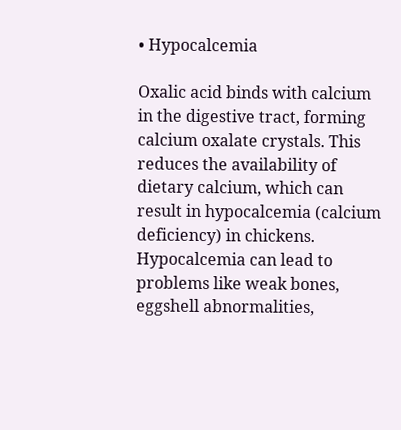• Hypocalcemia

Oxalic acid binds with calcium in the digestive tract, forming calcium oxalate crystals. This reduces the availability of dietary calcium, which can result in hypocalcemia (calcium deficiency) in chickens. Hypocalcemia can lead to problems like weak bones, eggshell abnormalities,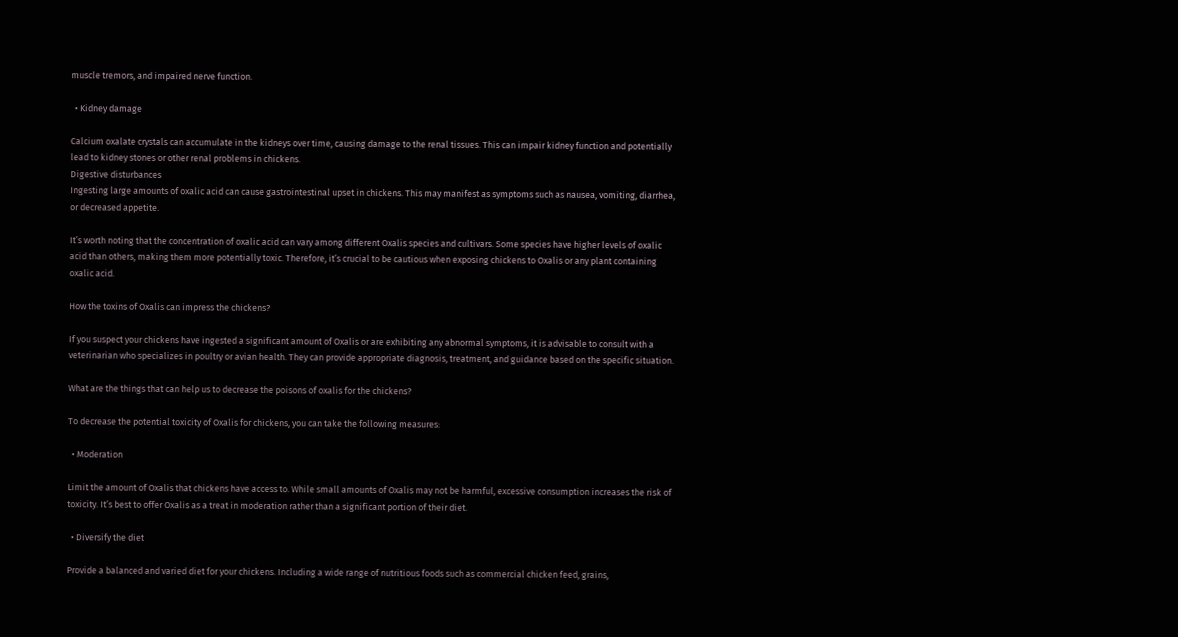muscle tremors, and impaired nerve function.

  • Kidney damage

Calcium oxalate crystals can accumulate in the kidneys over time, causing damage to the renal tissues. This can impair kidney function and potentially lead to kidney stones or other renal problems in chickens.
Digestive disturbances
Ingesting large amounts of oxalic acid can cause gastrointestinal upset in chickens. This may manifest as symptoms such as nausea, vomiting, diarrhea, or decreased appetite.

It’s worth noting that the concentration of oxalic acid can vary among different Oxalis species and cultivars. Some species have higher levels of oxalic acid than others, making them more potentially toxic. Therefore, it’s crucial to be cautious when exposing chickens to Oxalis or any plant containing oxalic acid.

How the toxins of Oxalis can impress the chickens?

If you suspect your chickens have ingested a significant amount of Oxalis or are exhibiting any abnormal symptoms, it is advisable to consult with a veterinarian who specializes in poultry or avian health. They can provide appropriate diagnosis, treatment, and guidance based on the specific situation.

What are the things that can help us to decrease the poisons of oxalis for the chickens?

To decrease the potential toxicity of Oxalis for chickens, you can take the following measures:

  • Moderation

Limit the amount of Oxalis that chickens have access to. While small amounts of Oxalis may not be harmful, excessive consumption increases the risk of toxicity. It’s best to offer Oxalis as a treat in moderation rather than a significant portion of their diet.

  • Diversify the diet

Provide a balanced and varied diet for your chickens. Including a wide range of nutritious foods such as commercial chicken feed, grains,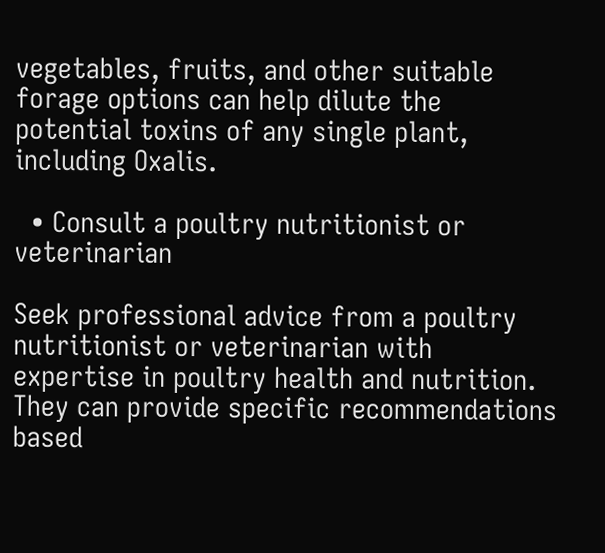vegetables, fruits, and other suitable forage options can help dilute the potential toxins of any single plant, including Oxalis.

  • Consult a poultry nutritionist or veterinarian

Seek professional advice from a poultry nutritionist or veterinarian with expertise in poultry health and nutrition. They can provide specific recommendations based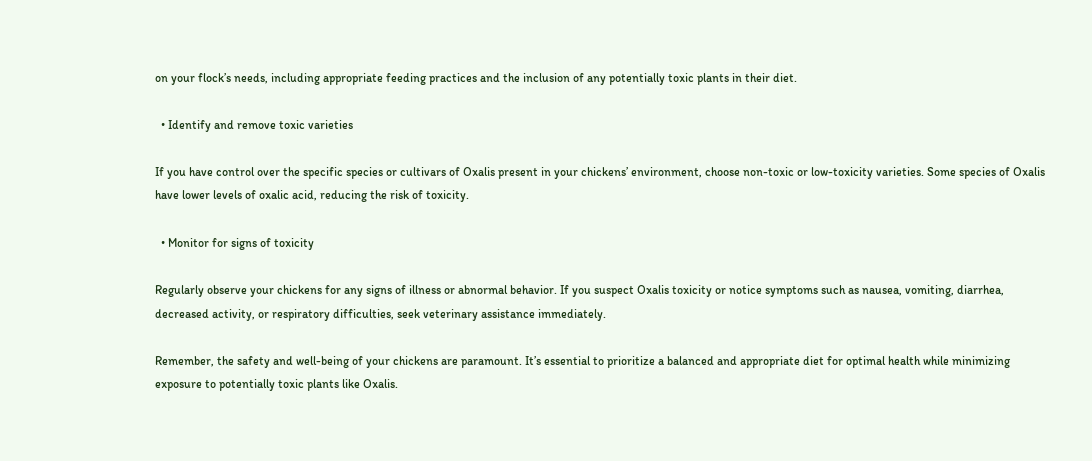on your flock’s needs, including appropriate feeding practices and the inclusion of any potentially toxic plants in their diet.

  • Identify and remove toxic varieties

If you have control over the specific species or cultivars of Oxalis present in your chickens’ environment, choose non-toxic or low-toxicity varieties. Some species of Oxalis have lower levels of oxalic acid, reducing the risk of toxicity.

  • Monitor for signs of toxicity

Regularly observe your chickens for any signs of illness or abnormal behavior. If you suspect Oxalis toxicity or notice symptoms such as nausea, vomiting, diarrhea, decreased activity, or respiratory difficulties, seek veterinary assistance immediately.

Remember, the safety and well-being of your chickens are paramount. It’s essential to prioritize a balanced and appropriate diet for optimal health while minimizing exposure to potentially toxic plants like Oxalis.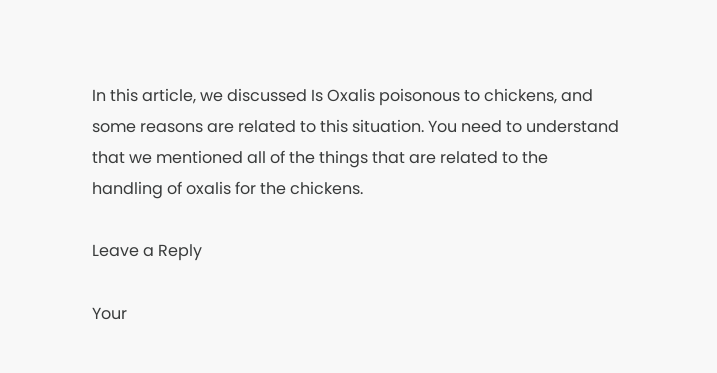In this article, we discussed Is Oxalis poisonous to chickens, and some reasons are related to this situation. You need to understand that we mentioned all of the things that are related to the handling of oxalis for the chickens.

Leave a Reply

Your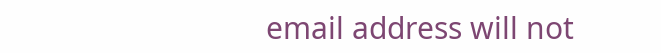email address will not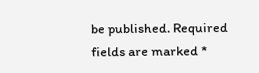be published. Required fields are marked *